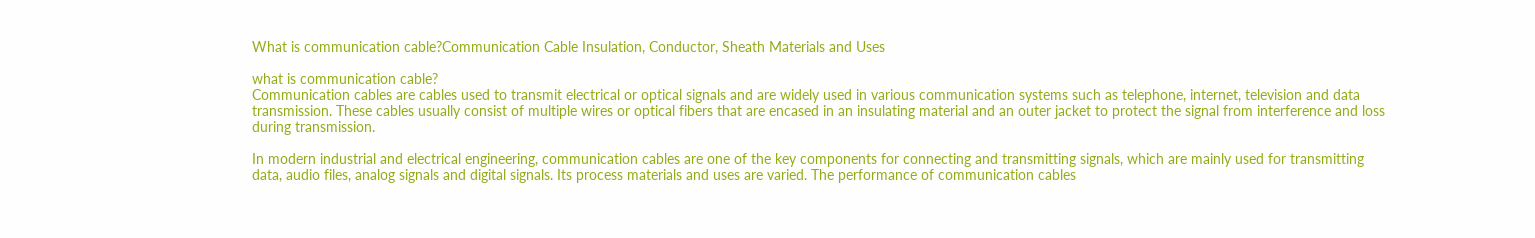What is communication cable?Communication Cable Insulation, Conductor, Sheath Materials and Uses

what is communication cable?
Communication cables are cables used to transmit electrical or optical signals and are widely used in various communication systems such as telephone, internet, television and data transmission. These cables usually consist of multiple wires or optical fibers that are encased in an insulating material and an outer jacket to protect the signal from interference and loss during transmission.

In modern industrial and electrical engineering, communication cables are one of the key components for connecting and transmitting signals, which are mainly used for transmitting data, audio files, analog signals and digital signals. Its process materials and uses are varied. The performance of communication cables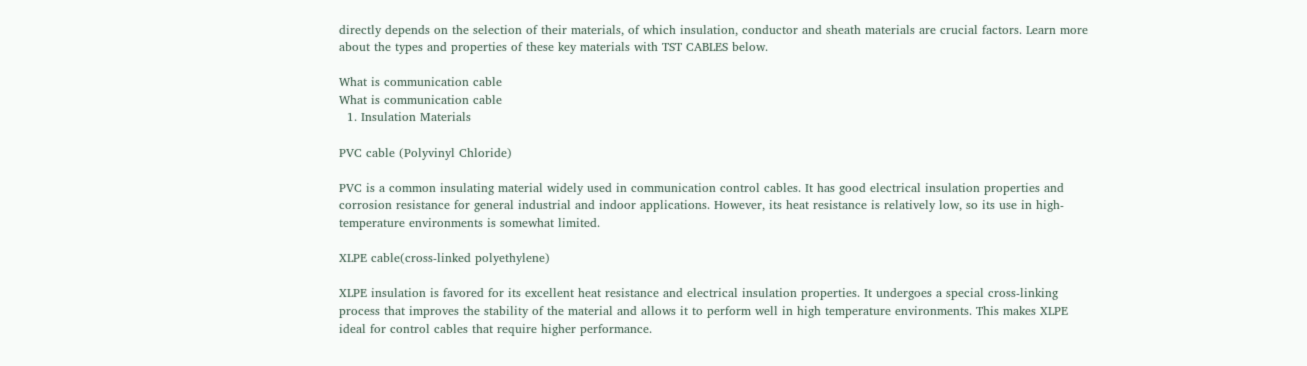directly depends on the selection of their materials, of which insulation, conductor and sheath materials are crucial factors. Learn more about the types and properties of these key materials with TST CABLES below.

What is communication cable
What is communication cable
  1. Insulation Materials

PVC cable (Polyvinyl Chloride)

PVC is a common insulating material widely used in communication control cables. It has good electrical insulation properties and corrosion resistance for general industrial and indoor applications. However, its heat resistance is relatively low, so its use in high-temperature environments is somewhat limited.

XLPE cable(cross-linked polyethylene)

XLPE insulation is favored for its excellent heat resistance and electrical insulation properties. It undergoes a special cross-linking process that improves the stability of the material and allows it to perform well in high temperature environments. This makes XLPE ideal for control cables that require higher performance.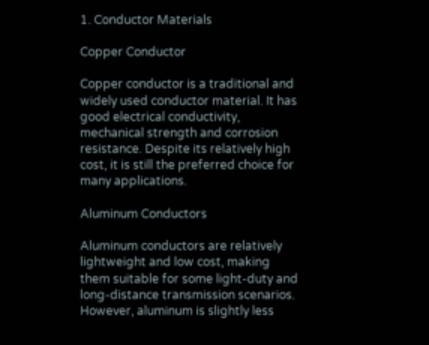1. Conductor Materials

Copper Conductor

Copper conductor is a traditional and widely used conductor material. It has good electrical conductivity, mechanical strength and corrosion resistance. Despite its relatively high cost, it is still the preferred choice for many applications.

Aluminum Conductors

Aluminum conductors are relatively lightweight and low cost, making them suitable for some light-duty and long-distance transmission scenarios. However, aluminum is slightly less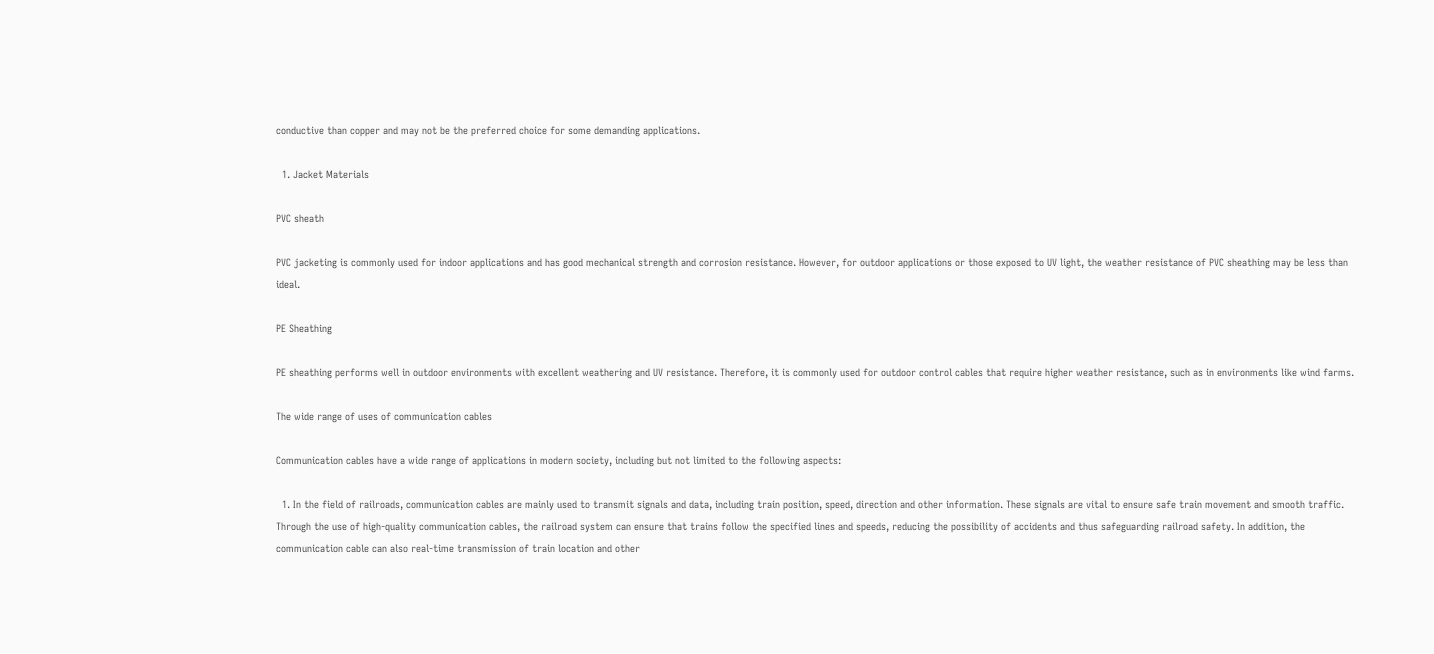conductive than copper and may not be the preferred choice for some demanding applications.

  1. Jacket Materials

PVC sheath

PVC jacketing is commonly used for indoor applications and has good mechanical strength and corrosion resistance. However, for outdoor applications or those exposed to UV light, the weather resistance of PVC sheathing may be less than ideal.

PE Sheathing

PE sheathing performs well in outdoor environments with excellent weathering and UV resistance. Therefore, it is commonly used for outdoor control cables that require higher weather resistance, such as in environments like wind farms.

The wide range of uses of communication cables

Communication cables have a wide range of applications in modern society, including but not limited to the following aspects:

  1. In the field of railroads, communication cables are mainly used to transmit signals and data, including train position, speed, direction and other information. These signals are vital to ensure safe train movement and smooth traffic. Through the use of high-quality communication cables, the railroad system can ensure that trains follow the specified lines and speeds, reducing the possibility of accidents and thus safeguarding railroad safety. In addition, the communication cable can also real-time transmission of train location and other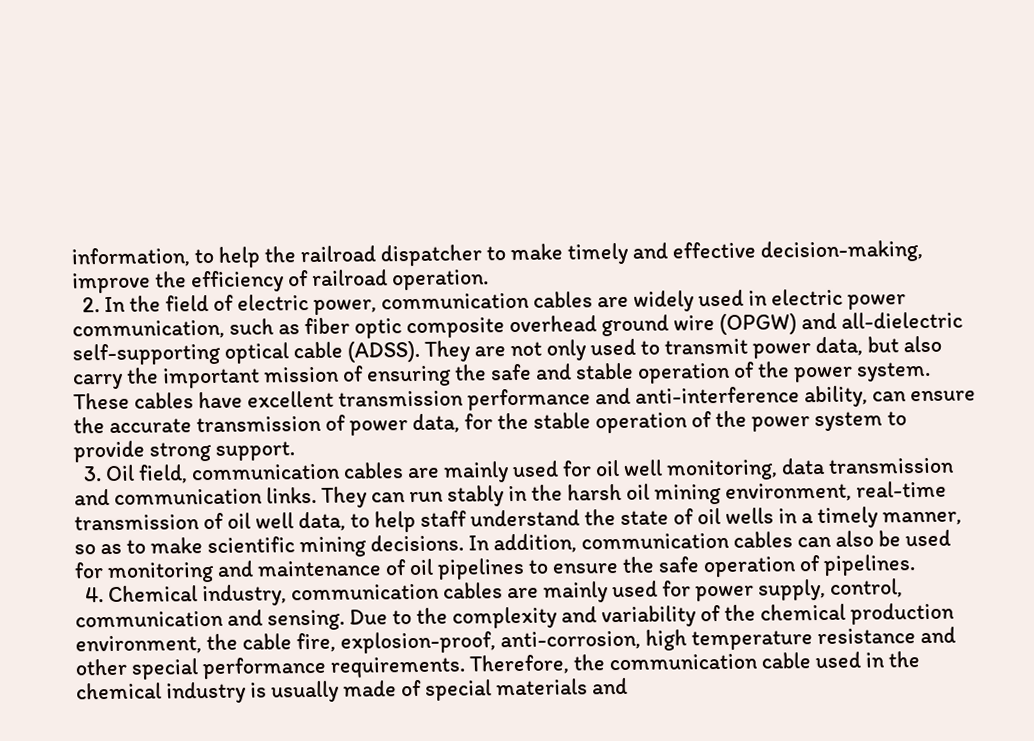information, to help the railroad dispatcher to make timely and effective decision-making, improve the efficiency of railroad operation.
  2. In the field of electric power, communication cables are widely used in electric power communication, such as fiber optic composite overhead ground wire (OPGW) and all-dielectric self-supporting optical cable (ADSS). They are not only used to transmit power data, but also carry the important mission of ensuring the safe and stable operation of the power system. These cables have excellent transmission performance and anti-interference ability, can ensure the accurate transmission of power data, for the stable operation of the power system to provide strong support.
  3. Oil field, communication cables are mainly used for oil well monitoring, data transmission and communication links. They can run stably in the harsh oil mining environment, real-time transmission of oil well data, to help staff understand the state of oil wells in a timely manner, so as to make scientific mining decisions. In addition, communication cables can also be used for monitoring and maintenance of oil pipelines to ensure the safe operation of pipelines.
  4. Chemical industry, communication cables are mainly used for power supply, control, communication and sensing. Due to the complexity and variability of the chemical production environment, the cable fire, explosion-proof, anti-corrosion, high temperature resistance and other special performance requirements. Therefore, the communication cable used in the chemical industry is usually made of special materials and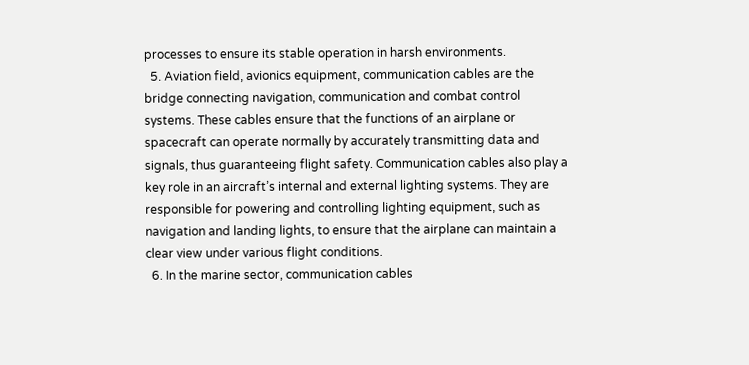processes to ensure its stable operation in harsh environments.
  5. Aviation field, avionics equipment, communication cables are the bridge connecting navigation, communication and combat control systems. These cables ensure that the functions of an airplane or spacecraft can operate normally by accurately transmitting data and signals, thus guaranteeing flight safety. Communication cables also play a key role in an aircraft’s internal and external lighting systems. They are responsible for powering and controlling lighting equipment, such as navigation and landing lights, to ensure that the airplane can maintain a clear view under various flight conditions.
  6. In the marine sector, communication cables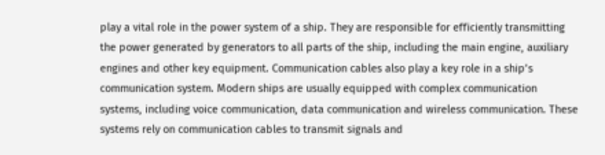play a vital role in the power system of a ship. They are responsible for efficiently transmitting the power generated by generators to all parts of the ship, including the main engine, auxiliary engines and other key equipment. Communication cables also play a key role in a ship’s communication system. Modern ships are usually equipped with complex communication systems, including voice communication, data communication and wireless communication. These systems rely on communication cables to transmit signals and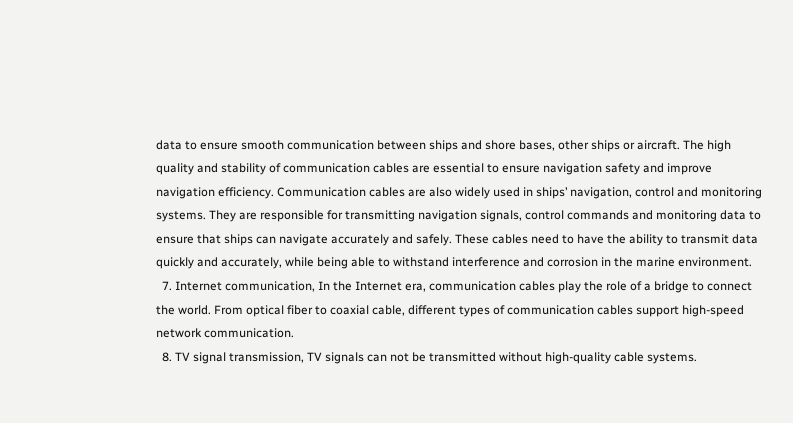data to ensure smooth communication between ships and shore bases, other ships or aircraft. The high quality and stability of communication cables are essential to ensure navigation safety and improve navigation efficiency. Communication cables are also widely used in ships’ navigation, control and monitoring systems. They are responsible for transmitting navigation signals, control commands and monitoring data to ensure that ships can navigate accurately and safely. These cables need to have the ability to transmit data quickly and accurately, while being able to withstand interference and corrosion in the marine environment.
  7. Internet communication, In the Internet era, communication cables play the role of a bridge to connect the world. From optical fiber to coaxial cable, different types of communication cables support high-speed network communication.
  8. TV signal transmission, TV signals can not be transmitted without high-quality cable systems.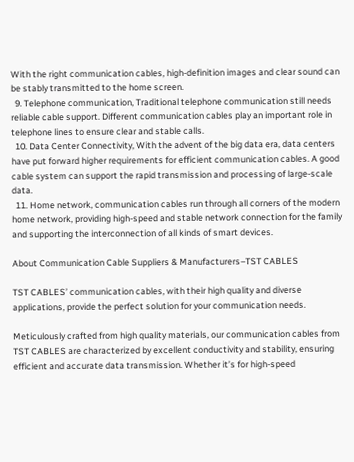With the right communication cables, high-definition images and clear sound can be stably transmitted to the home screen.
  9. Telephone communication, Traditional telephone communication still needs reliable cable support. Different communication cables play an important role in telephone lines to ensure clear and stable calls.
  10. Data Center Connectivity, With the advent of the big data era, data centers have put forward higher requirements for efficient communication cables. A good cable system can support the rapid transmission and processing of large-scale data.
  11. Home network, communication cables run through all corners of the modern home network, providing high-speed and stable network connection for the family and supporting the interconnection of all kinds of smart devices.

About Communication Cable Suppliers & Manufacturers–TST CABLES

TST CABLES’ communication cables, with their high quality and diverse applications, provide the perfect solution for your communication needs.

Meticulously crafted from high quality materials, our communication cables from TST CABLES are characterized by excellent conductivity and stability, ensuring efficient and accurate data transmission. Whether it’s for high-speed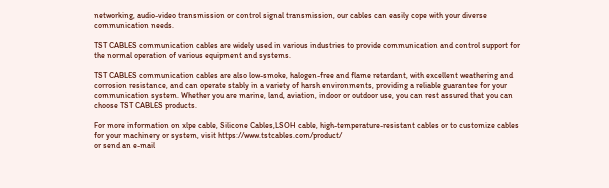networking, audio-video transmission or control signal transmission, our cables can easily cope with your diverse communication needs.

TST CABLES communication cables are widely used in various industries to provide communication and control support for the normal operation of various equipment and systems.

TST CABLES communication cables are also low-smoke, halogen-free and flame retardant, with excellent weathering and corrosion resistance, and can operate stably in a variety of harsh environments, providing a reliable guarantee for your communication system. Whether you are marine, land, aviation, indoor or outdoor use, you can rest assured that you can choose TST CABLES products.

For more information on xlpe cable, Silicone Cables,LSOH cable, high-temperature-resistant cables or to customize cables for your machinery or system, visit https://www.tstcables.com/product/
or send an e-mail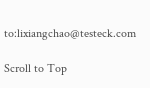to:lixiangchao@testeck.com

Scroll to Top